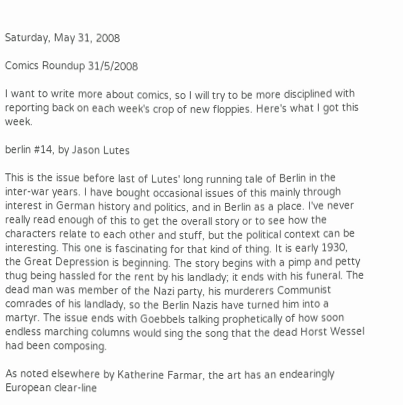Saturday, May 31, 2008

Comics Roundup 31/5/2008

I want to write more about comics, so I will try to be more disciplined with reporting back on each week's crop of new floppies. Here's what I got this week.

berlin #14, by Jason Lutes

This is the issue before last of Lutes' long running tale of Berlin in the inter-war years. I have bought occasional issues of this mainly through interest in German history and politics, and in Berlin as a place. I've never really read enough of this to get the overall story or to see how the characters relate to each other and stuff, but the political context can be interesting. This one is fascinating for that kind of thing. It is early 1930, the Great Depression is beginning. The story begins with a pimp and petty thug being hassled for the rent by his landlady; it ends with his funeral. The dead man was member of the Nazi party, his murderers Communist comrades of his landlady, so the Berlin Nazis have turned him into a martyr. The issue ends with Goebbels talking prophetically of how soon endless marching columns would sing the song that the dead Horst Wessel had been composing.

As noted elsewhere by Katherine Farmar, the art has an endearingly European clear-line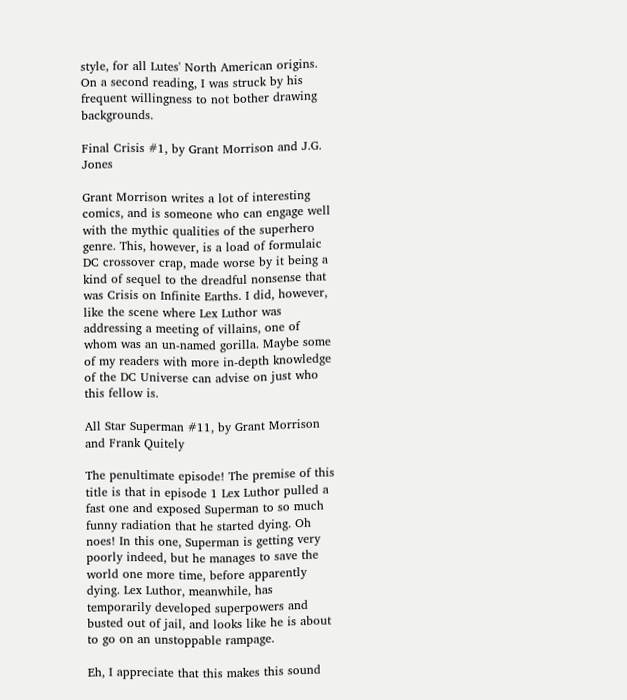style, for all Lutes' North American origins. On a second reading, I was struck by his frequent willingness to not bother drawing backgrounds.

Final Crisis #1, by Grant Morrison and J.G. Jones

Grant Morrison writes a lot of interesting comics, and is someone who can engage well with the mythic qualities of the superhero genre. This, however, is a load of formulaic DC crossover crap, made worse by it being a kind of sequel to the dreadful nonsense that was Crisis on Infinite Earths. I did, however, like the scene where Lex Luthor was addressing a meeting of villains, one of whom was an un-named gorilla. Maybe some of my readers with more in-depth knowledge of the DC Universe can advise on just who this fellow is.

All Star Superman #11, by Grant Morrison and Frank Quitely

The penultimate episode! The premise of this title is that in episode 1 Lex Luthor pulled a fast one and exposed Superman to so much funny radiation that he started dying. Oh noes! In this one, Superman is getting very poorly indeed, but he manages to save the world one more time, before apparently dying. Lex Luthor, meanwhile, has temporarily developed superpowers and busted out of jail, and looks like he is about to go on an unstoppable rampage.

Eh, I appreciate that this makes this sound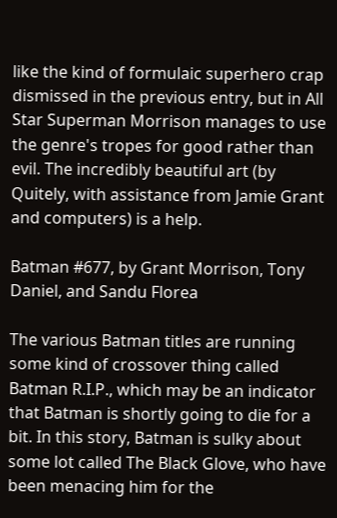like the kind of formulaic superhero crap dismissed in the previous entry, but in All Star Superman Morrison manages to use the genre's tropes for good rather than evil. The incredibly beautiful art (by Quitely, with assistance from Jamie Grant and computers) is a help.

Batman #677, by Grant Morrison, Tony Daniel, and Sandu Florea

The various Batman titles are running some kind of crossover thing called Batman R.I.P., which may be an indicator that Batman is shortly going to die for a bit. In this story, Batman is sulky about some lot called The Black Glove, who have been menacing him for the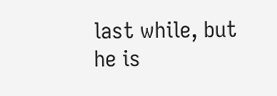last while, but he is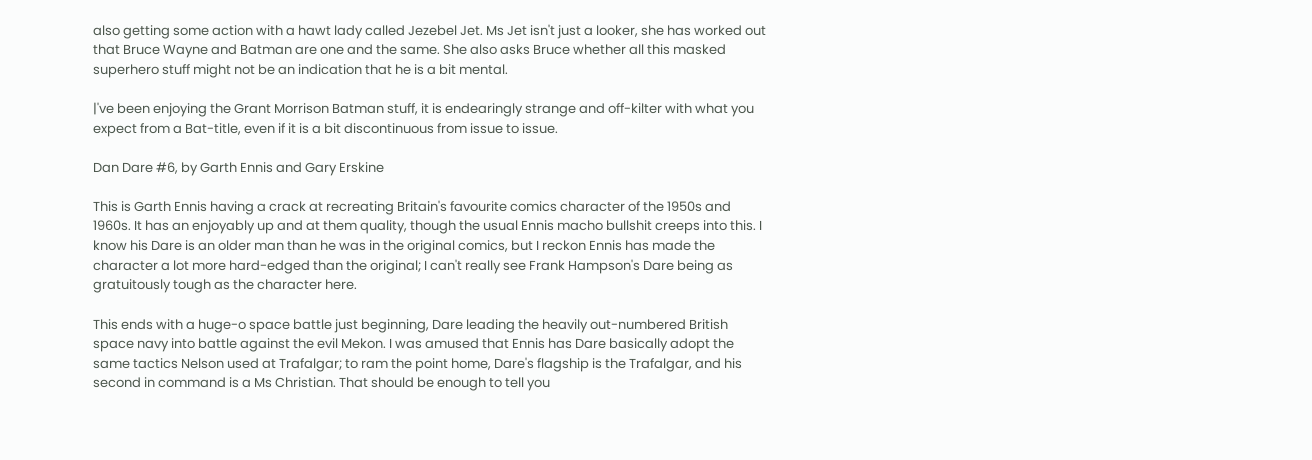also getting some action with a hawt lady called Jezebel Jet. Ms Jet isn't just a looker, she has worked out that Bruce Wayne and Batman are one and the same. She also asks Bruce whether all this masked superhero stuff might not be an indication that he is a bit mental.

|'ve been enjoying the Grant Morrison Batman stuff, it is endearingly strange and off-kilter with what you expect from a Bat-title, even if it is a bit discontinuous from issue to issue.

Dan Dare #6, by Garth Ennis and Gary Erskine

This is Garth Ennis having a crack at recreating Britain's favourite comics character of the 1950s and 1960s. It has an enjoyably up and at them quality, though the usual Ennis macho bullshit creeps into this. I know his Dare is an older man than he was in the original comics, but I reckon Ennis has made the character a lot more hard-edged than the original; I can't really see Frank Hampson's Dare being as gratuitously tough as the character here.

This ends with a huge-o space battle just beginning, Dare leading the heavily out-numbered British space navy into battle against the evil Mekon. I was amused that Ennis has Dare basically adopt the same tactics Nelson used at Trafalgar; to ram the point home, Dare's flagship is the Trafalgar, and his second in command is a Ms Christian. That should be enough to tell you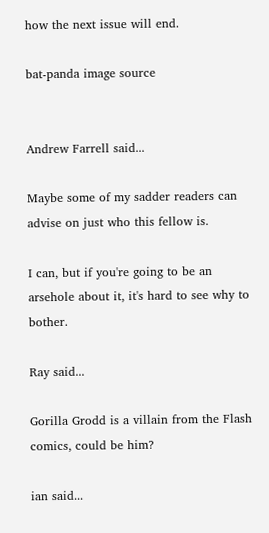how the next issue will end.

bat-panda image source


Andrew Farrell said...

Maybe some of my sadder readers can advise on just who this fellow is.

I can, but if you're going to be an arsehole about it, it's hard to see why to bother.

Ray said...

Gorilla Grodd is a villain from the Flash comics, could be him?

ian said...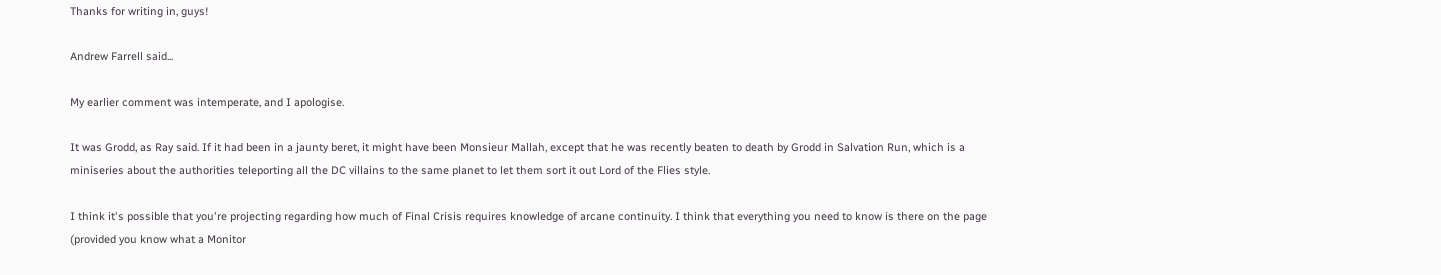Thanks for writing in, guys!

Andrew Farrell said...

My earlier comment was intemperate, and I apologise.

It was Grodd, as Ray said. If it had been in a jaunty beret, it might have been Monsieur Mallah, except that he was recently beaten to death by Grodd in Salvation Run, which is a miniseries about the authorities teleporting all the DC villains to the same planet to let them sort it out Lord of the Flies style.

I think it's possible that you're projecting regarding how much of Final Crisis requires knowledge of arcane continuity. I think that everything you need to know is there on the page (provided you know what a Monitor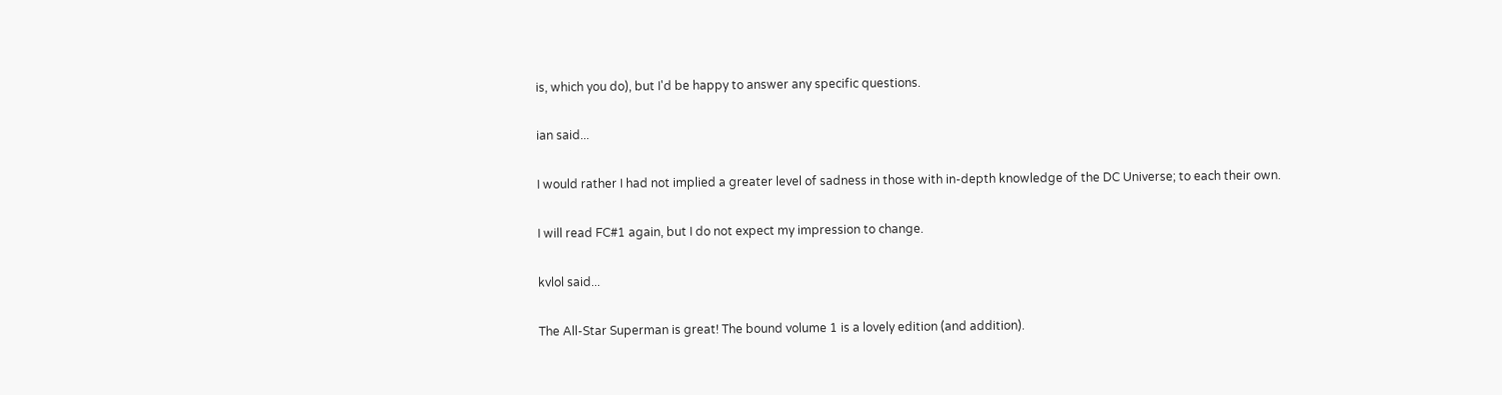is, which you do), but I'd be happy to answer any specific questions.

ian said...

I would rather I had not implied a greater level of sadness in those with in-depth knowledge of the DC Universe; to each their own.

I will read FC#1 again, but I do not expect my impression to change.

kvlol said...

The All-Star Superman is great! The bound volume 1 is a lovely edition (and addition).